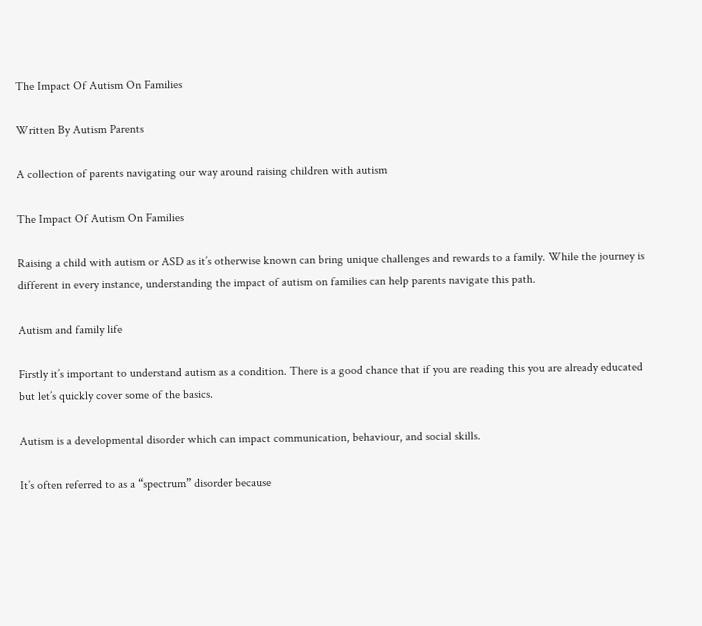The Impact Of Autism On Families

Written By Autism Parents

A collection of parents navigating our way around raising children with autism

The Impact Of Autism On Families

Raising a child with autism or ASD as it’s otherwise known can bring unique challenges and rewards to a family. While the journey is different in every instance, understanding the impact of autism on families can help parents navigate this path.

Autism and family life

Firstly it’s important to understand autism as a condition. There is a good chance that if you are reading this you are already educated but let’s quickly cover some of the basics.

Autism is a developmental disorder which can impact communication, behaviour, and social skills.

It’s often referred to as a “spectrum” disorder because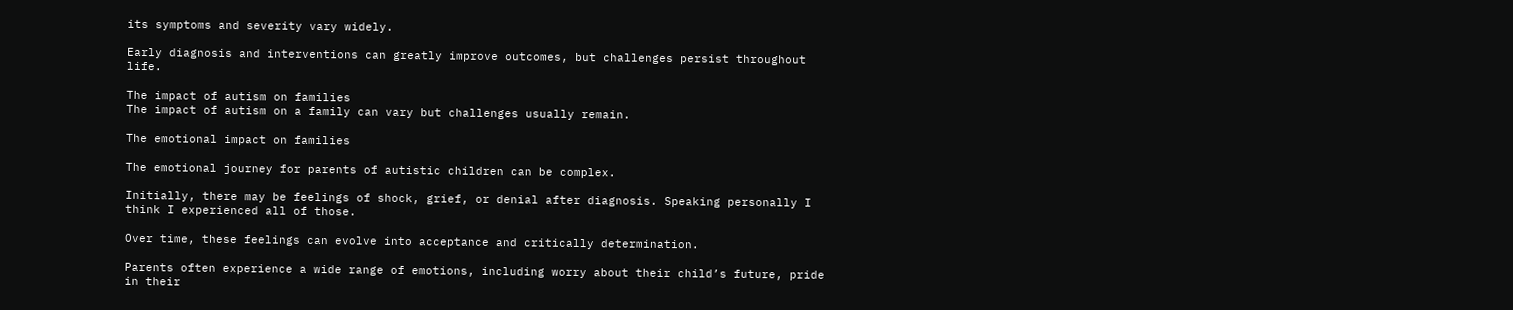its symptoms and severity vary widely.

Early diagnosis and interventions can greatly improve outcomes, but challenges persist throughout life.

The impact of autism on families
The impact of autism on a family can vary but challenges usually remain.

The emotional impact on families

The emotional journey for parents of autistic children can be complex.

Initially, there may be feelings of shock, grief, or denial after diagnosis. Speaking personally I think I experienced all of those.

Over time, these feelings can evolve into acceptance and critically determination.

Parents often experience a wide range of emotions, including worry about their child’s future, pride in their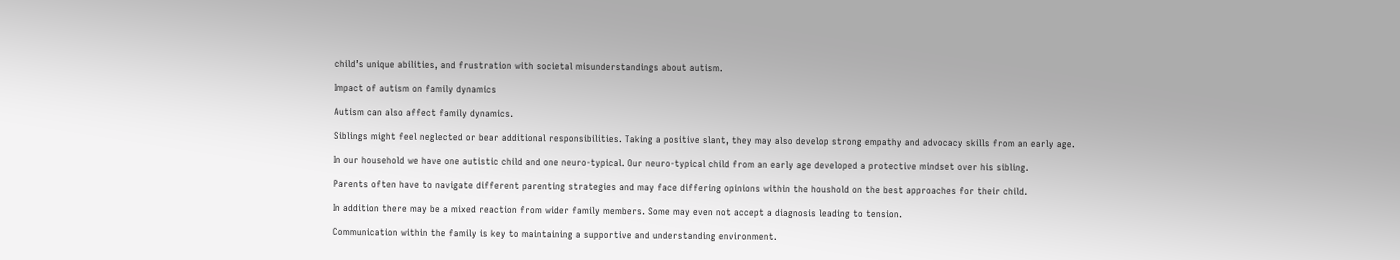child’s unique abilities, and frustration with societal misunderstandings about autism.

Impact of autism on family dynamics

Autism can also affect family dynamics.

Siblings might feel neglected or bear additional responsibilities. Taking a positive slant, they may also develop strong empathy and advocacy skills from an early age.

In our household we have one autistic child and one neuro-typical. Our neuro-typical child from an early age developed a protective mindset over his sibling.

Parents often have to navigate different parenting strategies and may face differing opinions within the houshold on the best approaches for their child.

In addition there may be a mixed reaction from wider family members. Some may even not accept a diagnosis leading to tension.

Communication within the family is key to maintaining a supportive and understanding environment.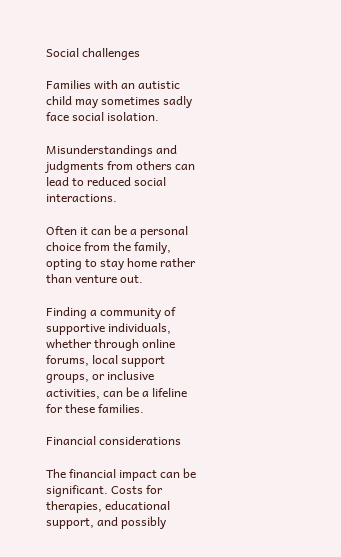Social challenges

Families with an autistic child may sometimes sadly face social isolation.

Misunderstandings and judgments from others can lead to reduced social interactions.

Often it can be a personal choice from the family, opting to stay home rather than venture out.

Finding a community of supportive individuals, whether through online forums, local support groups, or inclusive activities, can be a lifeline for these families.

Financial considerations

The financial impact can be significant. Costs for therapies, educational support, and possibly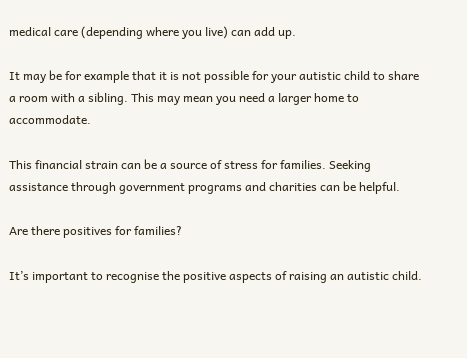medical care (depending where you live) can add up.

It may be for example that it is not possible for your autistic child to share a room with a sibling. This may mean you need a larger home to accommodate.

This financial strain can be a source of stress for families. Seeking assistance through government programs and charities can be helpful.

Are there positives for families?

It’s important to recognise the positive aspects of raising an autistic child.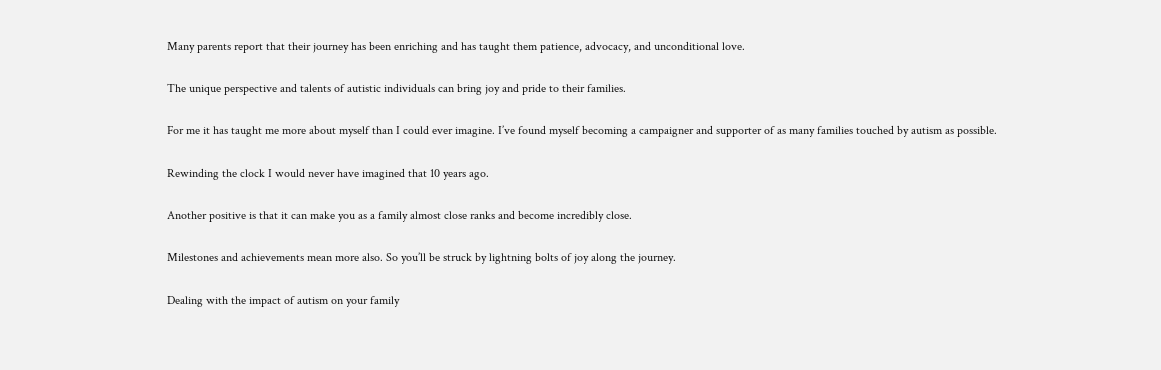Many parents report that their journey has been enriching and has taught them patience, advocacy, and unconditional love.

The unique perspective and talents of autistic individuals can bring joy and pride to their families.

For me it has taught me more about myself than I could ever imagine. I’ve found myself becoming a campaigner and supporter of as many families touched by autism as possible.

Rewinding the clock I would never have imagined that 10 years ago.

Another positive is that it can make you as a family almost close ranks and become incredibly close.

Milestones and achievements mean more also. So you’ll be struck by lightning bolts of joy along the journey.

Dealing with the impact of autism on your family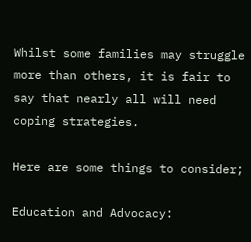Whilst some families may struggle more than others, it is fair to say that nearly all will need coping strategies.

Here are some things to consider;

Education and Advocacy: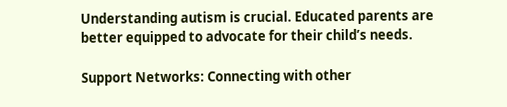Understanding autism is crucial. Educated parents are better equipped to advocate for their child’s needs.

Support Networks: Connecting with other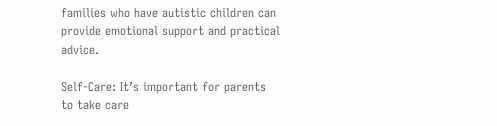families who have autistic children can provide emotional support and practical advice.

Self-Care: It’s important for parents to take care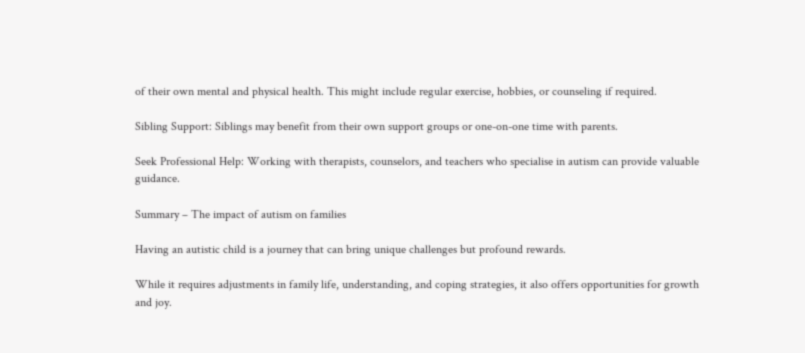of their own mental and physical health. This might include regular exercise, hobbies, or counseling if required.

Sibling Support: Siblings may benefit from their own support groups or one-on-one time with parents.

Seek Professional Help: Working with therapists, counselors, and teachers who specialise in autism can provide valuable guidance.

Summary – The impact of autism on families

Having an autistic child is a journey that can bring unique challenges but profound rewards.

While it requires adjustments in family life, understanding, and coping strategies, it also offers opportunities for growth and joy.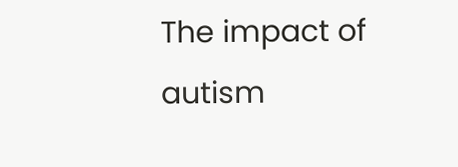The impact of autism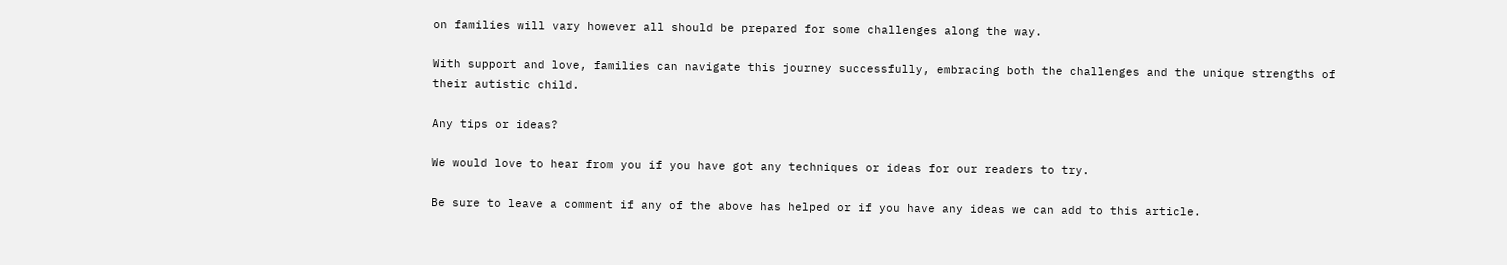on families will vary however all should be prepared for some challenges along the way.

With support and love, families can navigate this journey successfully, embracing both the challenges and the unique strengths of their autistic child.

Any tips or ideas?

We would love to hear from you if you have got any techniques or ideas for our readers to try.

Be sure to leave a comment if any of the above has helped or if you have any ideas we can add to this article.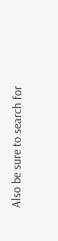Also be sure to search for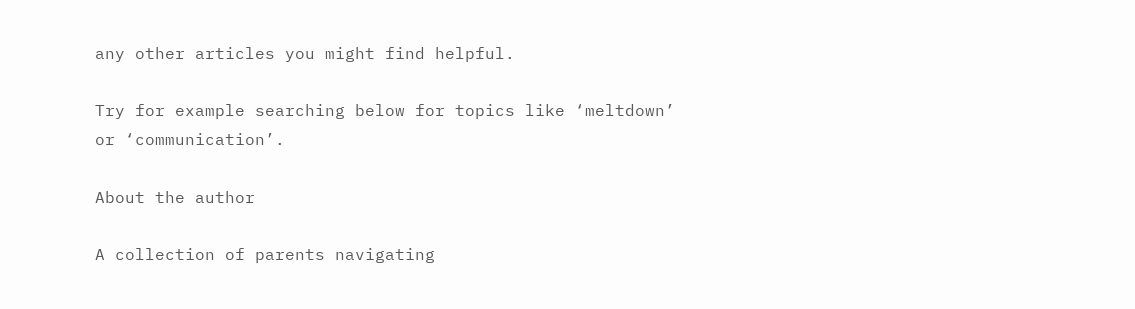any other articles you might find helpful.

Try for example searching below for topics like ‘meltdown’ or ‘communication’.

About the author

A collection of parents navigating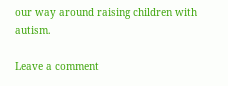our way around raising children with autism.

Leave a comment